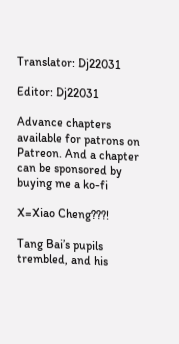Translator: Dj22031

Editor: Dj22031

Advance chapters available for patrons on Patreon. And a chapter can be sponsored by buying me a ko-fi

X=Xiao Cheng???!

Tang Bai’s pupils trembled, and his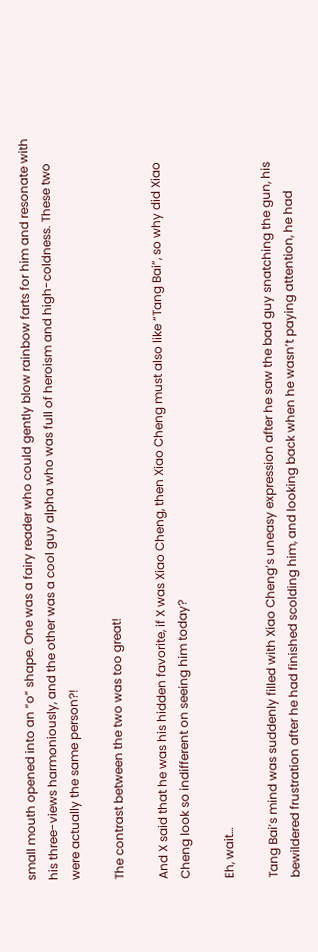small mouth opened into an “o” shape. One was a fairy reader who could gently blow rainbow farts for him and resonate with his three-views harmoniously, and the other was a cool guy alpha who was full of heroism and high-coldness. These two were actually the same person?!

The contrast between the two was too great!

And X said that he was his hidden favorite, if X was Xiao Cheng, then Xiao Cheng must also like “Tang Bai”, so why did Xiao Cheng look so indifferent on seeing him today?

Eh, wait…

Tang Bai’s mind was suddenly filled with Xiao Cheng’s uneasy expression after he saw the bad guy snatching the gun, his bewildered frustration after he had finished scolding him, and looking back when he wasn’t paying attention, he had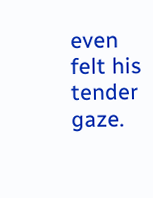even felt his tender gaze.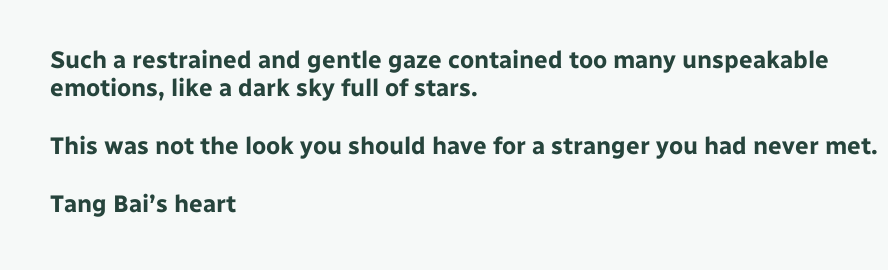Such a restrained and gentle gaze contained too many unspeakable emotions, like a dark sky full of stars.

This was not the look you should have for a stranger you had never met.

Tang Bai’s heart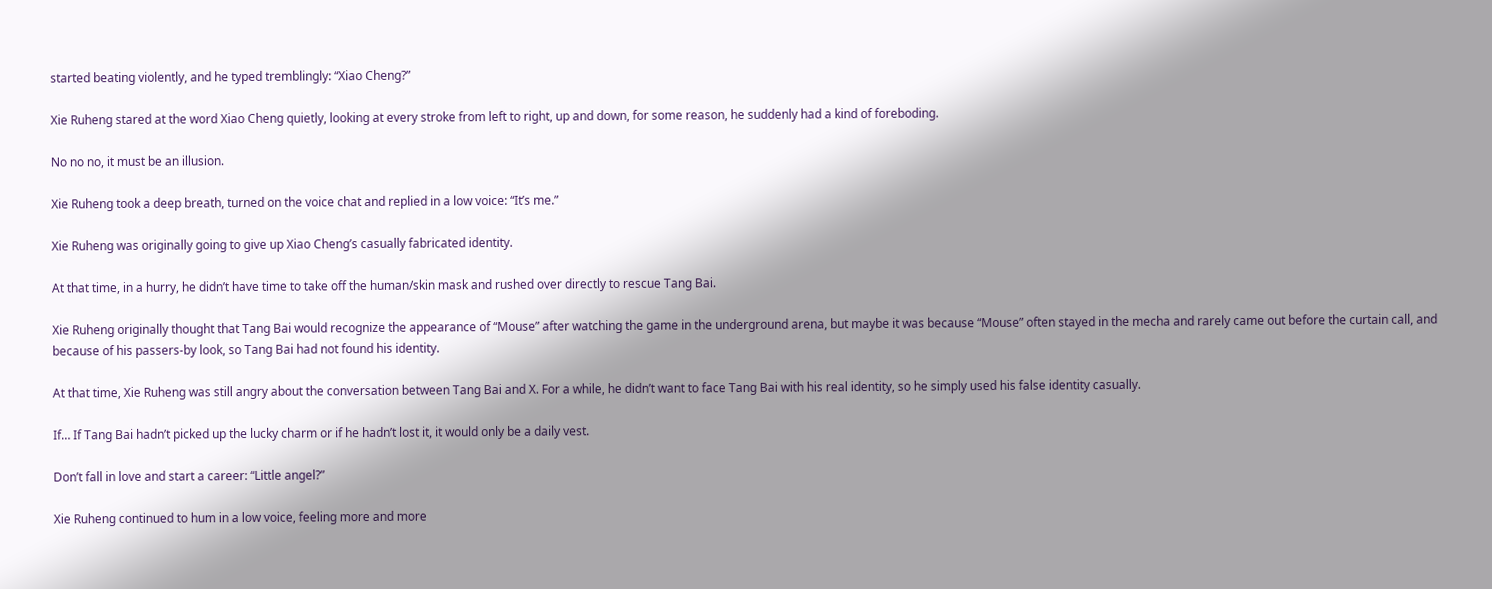started beating violently, and he typed tremblingly: “Xiao Cheng?”

Xie Ruheng stared at the word Xiao Cheng quietly, looking at every stroke from left to right, up and down, for some reason, he suddenly had a kind of foreboding.

No no no, it must be an illusion.

Xie Ruheng took a deep breath, turned on the voice chat and replied in a low voice: “It’s me.”

Xie Ruheng was originally going to give up Xiao Cheng’s casually fabricated identity.

At that time, in a hurry, he didn’t have time to take off the human/skin mask and rushed over directly to rescue Tang Bai.

Xie Ruheng originally thought that Tang Bai would recognize the appearance of “Mouse” after watching the game in the underground arena, but maybe it was because “Mouse” often stayed in the mecha and rarely came out before the curtain call, and because of his passers-by look, so Tang Bai had not found his identity.

At that time, Xie Ruheng was still angry about the conversation between Tang Bai and X. For a while, he didn’t want to face Tang Bai with his real identity, so he simply used his false identity casually.

If… If Tang Bai hadn’t picked up the lucky charm or if he hadn’t lost it, it would only be a daily vest.

Don’t fall in love and start a career: “Little angel?”

Xie Ruheng continued to hum in a low voice, feeling more and more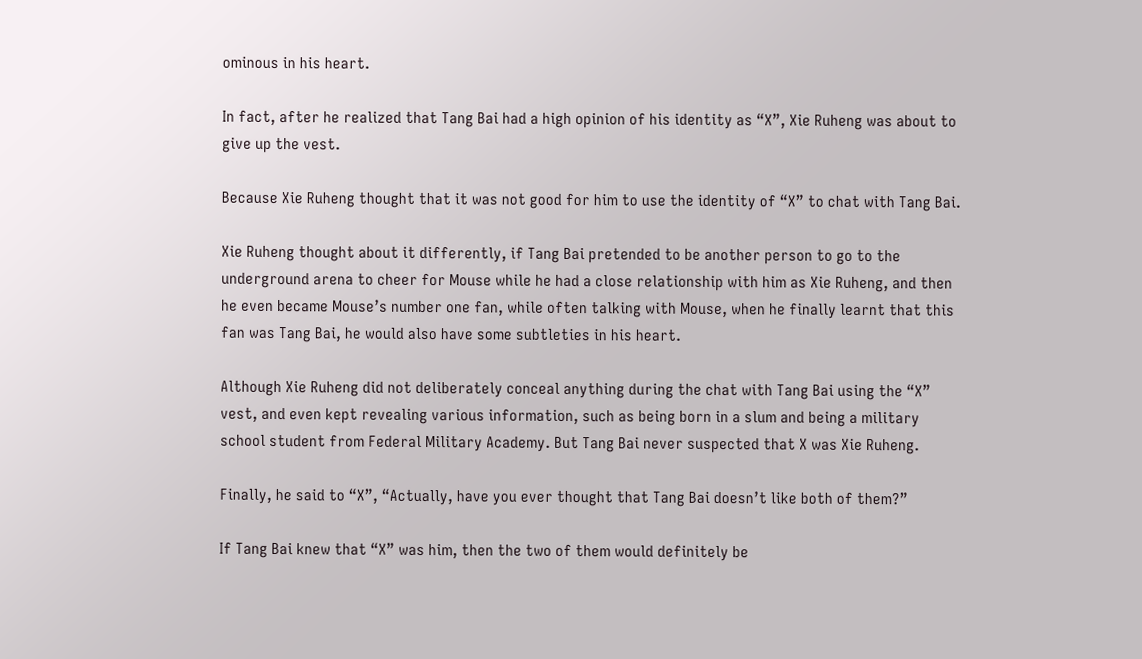ominous in his heart.

In fact, after he realized that Tang Bai had a high opinion of his identity as “X”, Xie Ruheng was about to give up the vest.

Because Xie Ruheng thought that it was not good for him to use the identity of “X” to chat with Tang Bai.

Xie Ruheng thought about it differently, if Tang Bai pretended to be another person to go to the underground arena to cheer for Mouse while he had a close relationship with him as Xie Ruheng, and then he even became Mouse’s number one fan, while often talking with Mouse, when he finally learnt that this fan was Tang Bai, he would also have some subtleties in his heart.

Although Xie Ruheng did not deliberately conceal anything during the chat with Tang Bai using the “X” vest, and even kept revealing various information, such as being born in a slum and being a military school student from Federal Military Academy. But Tang Bai never suspected that X was Xie Ruheng.

Finally, he said to “X”, “Actually, have you ever thought that Tang Bai doesn’t like both of them?”

If Tang Bai knew that “X” was him, then the two of them would definitely be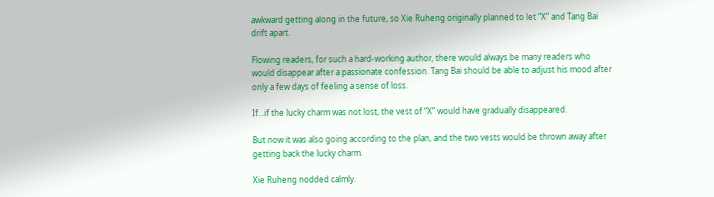awkward getting along in the future, so Xie Ruheng originally planned to let “X” and Tang Bai drift apart.

Flowing readers, for such a hard-working author, there would always be many readers who would disappear after a passionate confession. Tang Bai should be able to adjust his mood after only a few days of feeling a sense of loss.

If…if the lucky charm was not lost, the vest of “X” would have gradually disappeared.

But now it was also going according to the plan, and the two vests would be thrown away after getting back the lucky charm.

Xie Ruheng nodded calmly.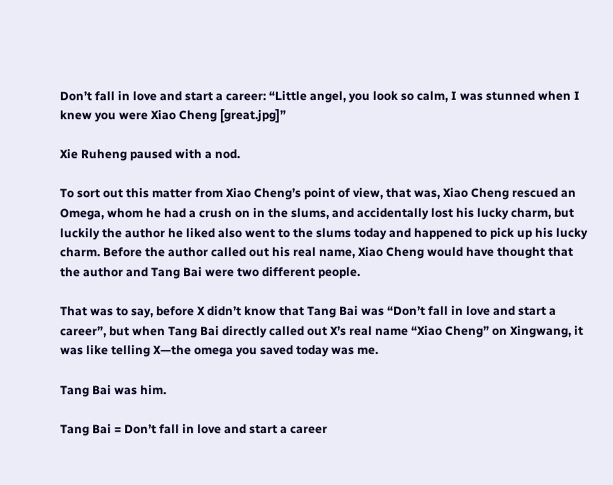Don’t fall in love and start a career: “Little angel, you look so calm, I was stunned when I knew you were Xiao Cheng [great.jpg]”

Xie Ruheng paused with a nod.

To sort out this matter from Xiao Cheng’s point of view, that was, Xiao Cheng rescued an Omega, whom he had a crush on in the slums, and accidentally lost his lucky charm, but luckily the author he liked also went to the slums today and happened to pick up his lucky charm. Before the author called out his real name, Xiao Cheng would have thought that the author and Tang Bai were two different people.

That was to say, before X didn’t know that Tang Bai was “Don’t fall in love and start a career”, but when Tang Bai directly called out X’s real name “Xiao Cheng” on Xingwang, it was like telling X—the omega you saved today was me.

Tang Bai was him.

Tang Bai = Don’t fall in love and start a career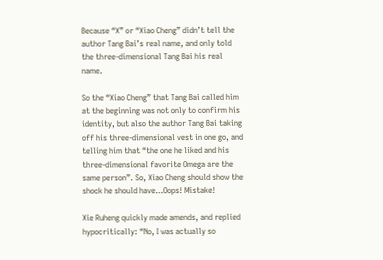Because “X” or “Xiao Cheng” didn’t tell the author Tang Bai’s real name, and only told the three-dimensional Tang Bai his real name.

So the “Xiao Cheng” that Tang Bai called him at the beginning was not only to confirm his identity, but also the author Tang Bai taking off his three-dimensional vest in one go, and telling him that “the one he liked and his three-dimensional favorite Omega are the same person”. So, Xiao Cheng should show the shock he should have…Oops! Mistake!

Xie Ruheng quickly made amends, and replied hypocritically: “No, I was actually so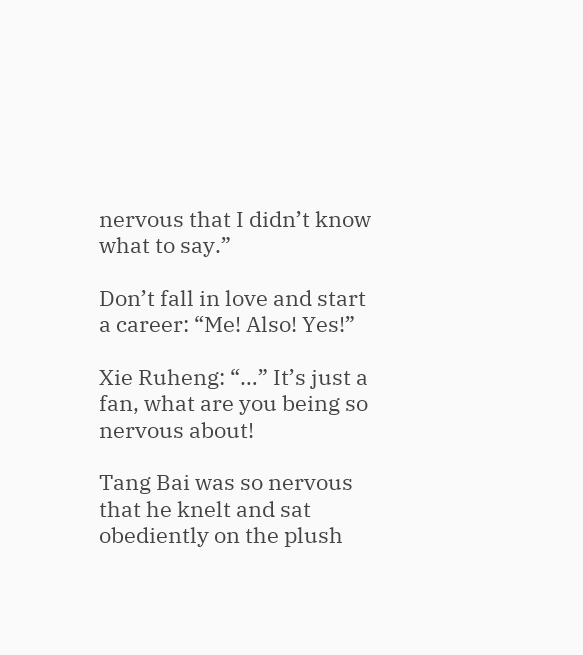nervous that I didn’t know what to say.”

Don’t fall in love and start a career: “Me! Also! Yes!”

Xie Ruheng: “…” It’s just a fan, what are you being so nervous about!

Tang Bai was so nervous that he knelt and sat obediently on the plush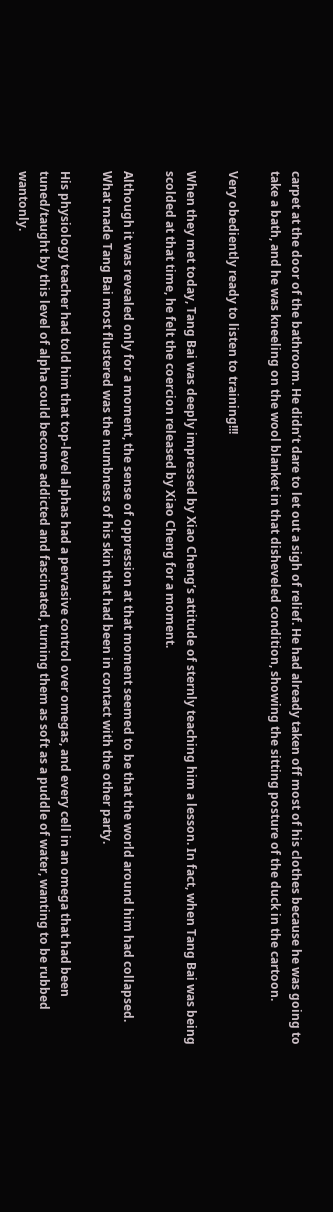carpet at the door of the bathroom. He didn’t dare to let out a sigh of relief. He had already taken off most of his clothes because he was going to take a bath, and he was kneeling on the wool blanket in that disheveled condition, showing the sitting posture of the duck in the cartoon.

Very obediently ready to listen to training!!!

When they met today, Tang Bai was deeply impressed by Xiao Cheng’s attitude of sternly teaching him a lesson. In fact, when Tang Bai was being scolded at that time, he felt the coercion released by Xiao Cheng for a moment.

Although it was revealed only for a moment, the sense of oppression at that moment seemed to be that the world around him had collapsed. What made Tang Bai most flustered was the numbness of his skin that had been in contact with the other party.

His physiology teacher had told him that top-level alphas had a pervasive control over omegas, and every cell in an omega that had been tuned/taught by this level of alpha could become addicted and fascinated, turning them as soft as a puddle of water, wanting to be rubbed wantonly.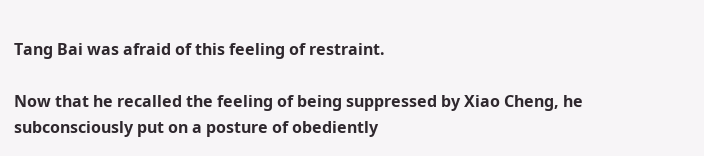Tang Bai was afraid of this feeling of restraint.

Now that he recalled the feeling of being suppressed by Xiao Cheng, he subconsciously put on a posture of obediently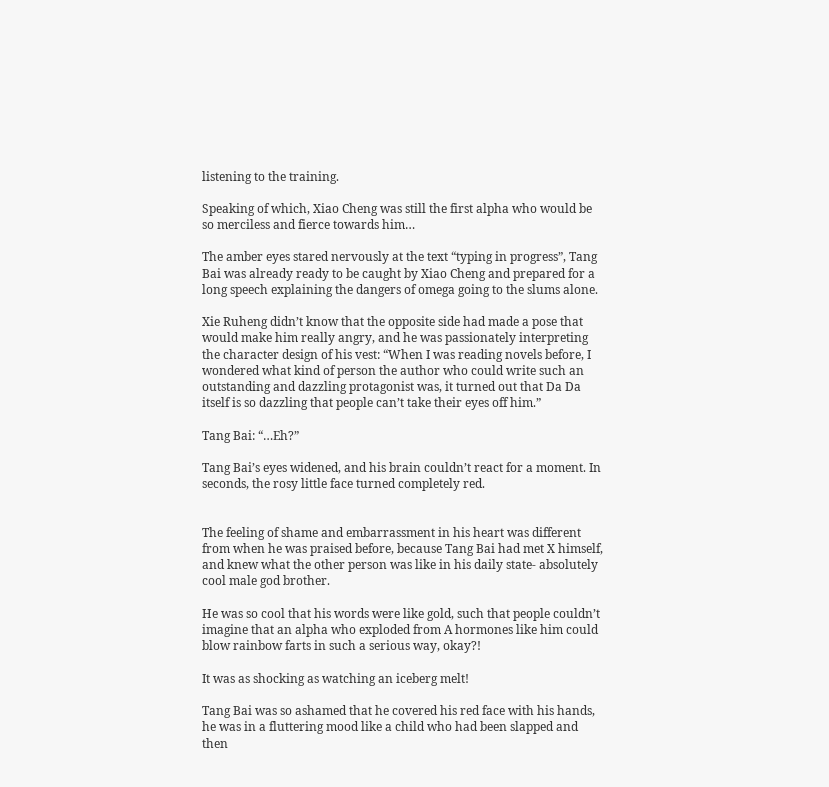listening to the training.

Speaking of which, Xiao Cheng was still the first alpha who would be so merciless and fierce towards him…

The amber eyes stared nervously at the text “typing in progress”, Tang Bai was already ready to be caught by Xiao Cheng and prepared for a long speech explaining the dangers of omega going to the slums alone.

Xie Ruheng didn’t know that the opposite side had made a pose that would make him really angry, and he was passionately interpreting the character design of his vest: “When I was reading novels before, I wondered what kind of person the author who could write such an outstanding and dazzling protagonist was, it turned out that Da Da itself is so dazzling that people can’t take their eyes off him.”

Tang Bai: “…Eh?”

Tang Bai’s eyes widened, and his brain couldn’t react for a moment. In seconds, the rosy little face turned completely red.


The feeling of shame and embarrassment in his heart was different from when he was praised before, because Tang Bai had met X himself, and knew what the other person was like in his daily state- absolutely cool male god brother.

He was so cool that his words were like gold, such that people couldn’t imagine that an alpha who exploded from A hormones like him could blow rainbow farts in such a serious way, okay?!

It was as shocking as watching an iceberg melt!

Tang Bai was so ashamed that he covered his red face with his hands, he was in a fluttering mood like a child who had been slapped and then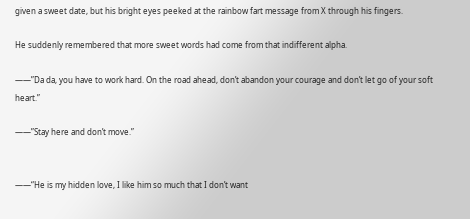given a sweet date, but his bright eyes peeked at the rainbow fart message from X through his fingers.

He suddenly remembered that more sweet words had come from that indifferent alpha.

——”Da da, you have to work hard. On the road ahead, don’t abandon your courage and don’t let go of your soft heart.”

——”Stay here and don’t move.”


——“He is my hidden love, I like him so much that I don’t want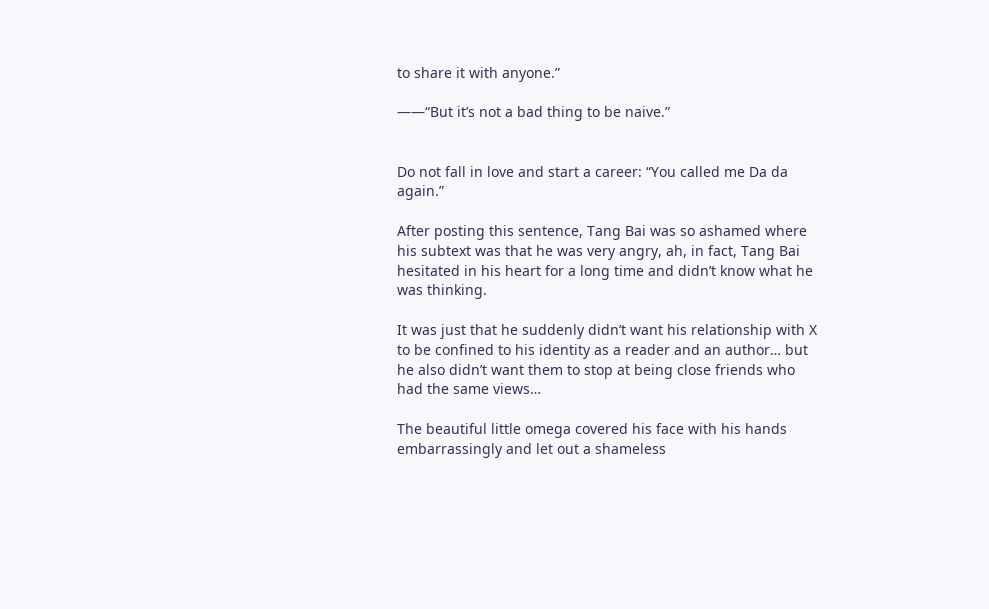to share it with anyone.”

——“But it’s not a bad thing to be naive.”


Do not fall in love and start a career: “You called me Da da again.”

After posting this sentence, Tang Bai was so ashamed where his subtext was that he was very angry, ah, in fact, Tang Bai hesitated in his heart for a long time and didn’t know what he was thinking.

It was just that he suddenly didn’t want his relationship with X to be confined to his identity as a reader and an author… but he also didn’t want them to stop at being close friends who had the same views…

The beautiful little omega covered his face with his hands embarrassingly and let out a shameless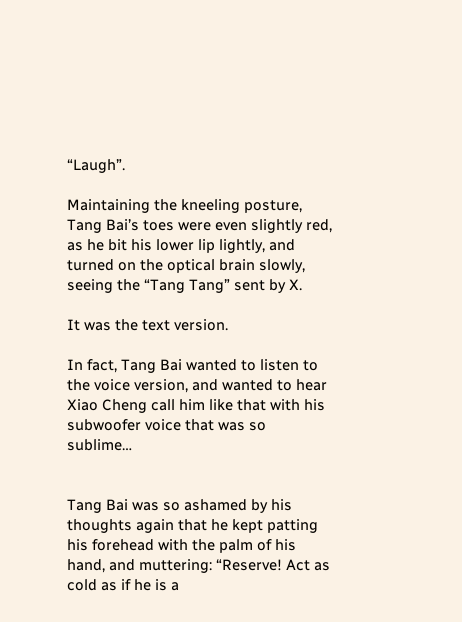“Laugh”.

Maintaining the kneeling posture, Tang Bai’s toes were even slightly red, as he bit his lower lip lightly, and turned on the optical brain slowly, seeing the “Tang Tang” sent by X.

It was the text version.

In fact, Tang Bai wanted to listen to the voice version, and wanted to hear Xiao Cheng call him like that with his subwoofer voice that was so sublime…


Tang Bai was so ashamed by his thoughts again that he kept patting his forehead with the palm of his hand, and muttering: “Reserve! Act as cold as if he is a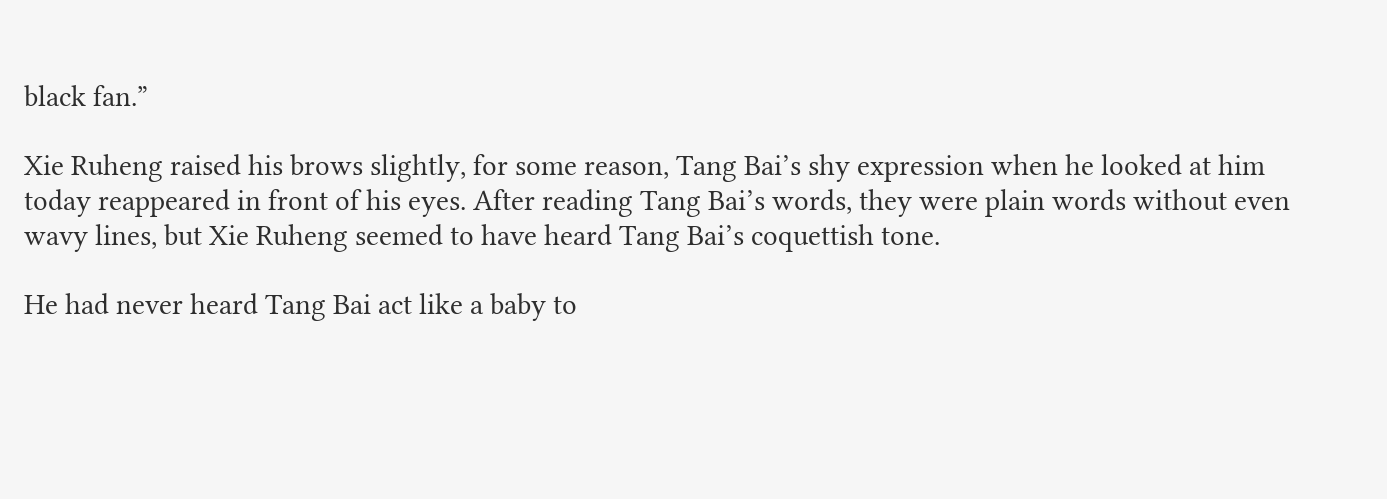black fan.”

Xie Ruheng raised his brows slightly, for some reason, Tang Bai’s shy expression when he looked at him today reappeared in front of his eyes. After reading Tang Bai’s words, they were plain words without even wavy lines, but Xie Ruheng seemed to have heard Tang Bai’s coquettish tone.

He had never heard Tang Bai act like a baby to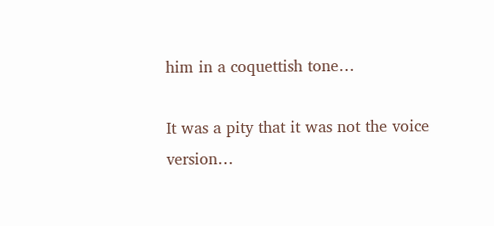him in a coquettish tone…

It was a pity that it was not the voice version…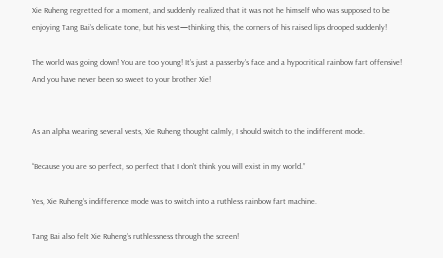Xie Ruheng regretted for a moment, and suddenly realized that it was not he himself who was supposed to be enjoying Tang Bai’s delicate tone, but his vest—thinking this, the corners of his raised lips drooped suddenly!

The world was going down! You are too young! It’s just a passerby’s face and a hypocritical rainbow fart offensive! And you have never been so sweet to your brother Xie!


As an alpha wearing several vests, Xie Ruheng thought calmly, I should switch to the indifferent mode.

“Because you are so perfect, so perfect that I don’t think you will exist in my world.”

Yes, Xie Ruheng’s indifference mode was to switch into a ruthless rainbow fart machine.

Tang Bai also felt Xie Ruheng’s ruthlessness through the screen!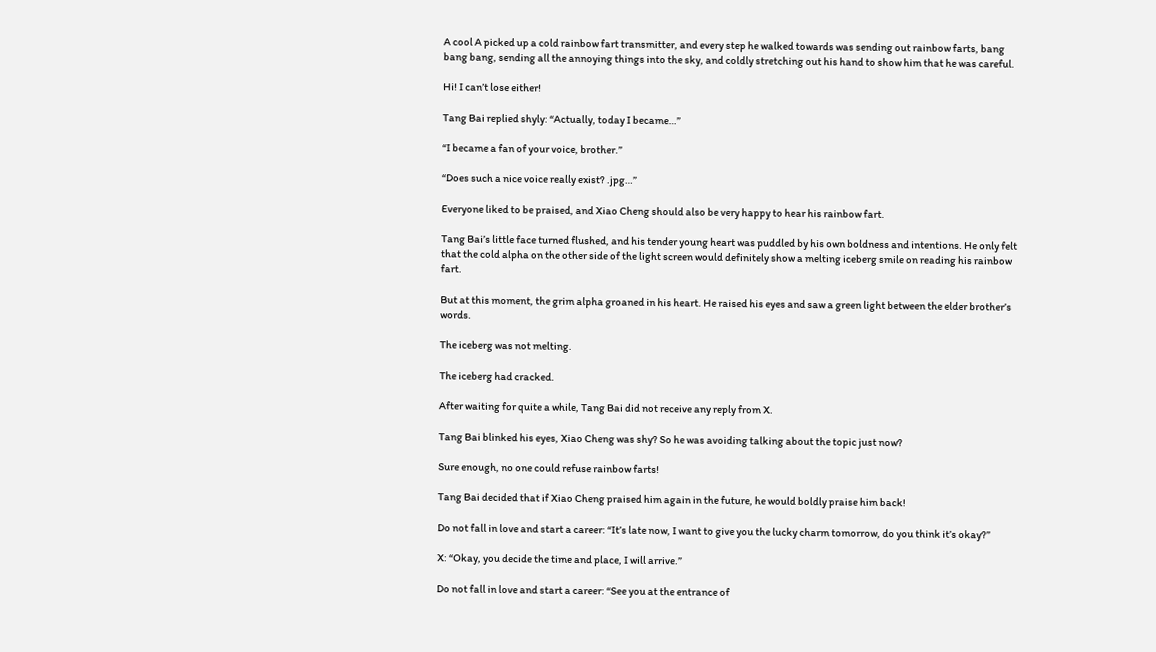A cool A picked up a cold rainbow fart transmitter, and every step he walked towards was sending out rainbow farts, bang bang bang, sending all the annoying things into the sky, and coldly stretching out his hand to show him that he was careful.

Hi! I can’t lose either!

Tang Bai replied shyly: “Actually, today I became…”

“I became a fan of your voice, brother.”

“Does such a nice voice really exist? .jpg…”

Everyone liked to be praised, and Xiao Cheng should also be very happy to hear his rainbow fart.

Tang Bai’s little face turned flushed, and his tender young heart was puddled by his own boldness and intentions. He only felt that the cold alpha on the other side of the light screen would definitely show a melting iceberg smile on reading his rainbow fart.

But at this moment, the grim alpha groaned in his heart. He raised his eyes and saw a green light between the elder brother’s words.

The iceberg was not melting.

The iceberg had cracked.

After waiting for quite a while, Tang Bai did not receive any reply from X.

Tang Bai blinked his eyes, Xiao Cheng was shy? So he was avoiding talking about the topic just now?

Sure enough, no one could refuse rainbow farts!

Tang Bai decided that if Xiao Cheng praised him again in the future, he would boldly praise him back!

Do not fall in love and start a career: “It’s late now, I want to give you the lucky charm tomorrow, do you think it’s okay?”

X: “Okay, you decide the time and place, I will arrive.”

Do not fall in love and start a career: “See you at the entrance of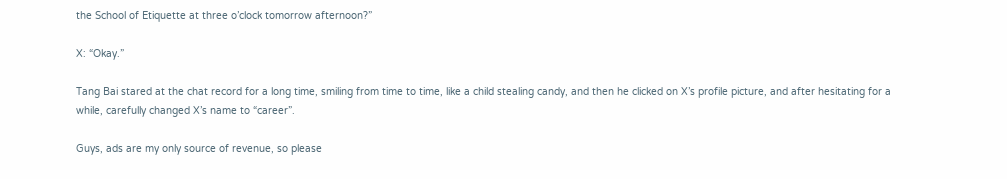the School of Etiquette at three o’clock tomorrow afternoon?”

X: “Okay.”

Tang Bai stared at the chat record for a long time, smiling from time to time, like a child stealing candy, and then he clicked on X’s profile picture, and after hesitating for a while, carefully changed X’s name to “career”.

Guys, ads are my only source of revenue, so please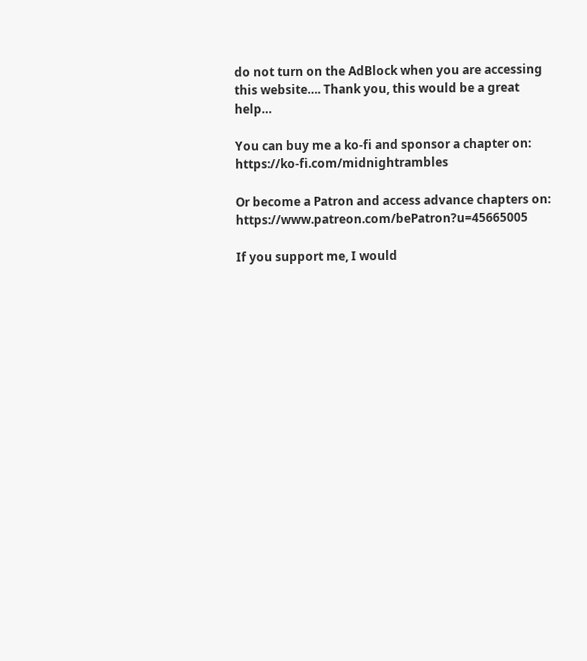do not turn on the AdBlock when you are accessing this website…. Thank you, this would be a great help…

You can buy me a ko-fi and sponsor a chapter on: https://ko-fi.com/midnightrambles

Or become a Patron and access advance chapters on: https://www.patreon.com/bePatron?u=45665005

If you support me, I would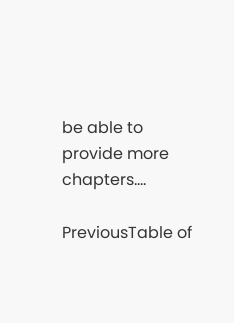be able to provide more chapters….

PreviousTable of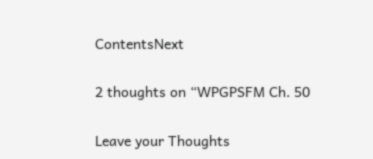ContentsNext

2 thoughts on “WPGPSFM Ch. 50

Leave your Thoughts